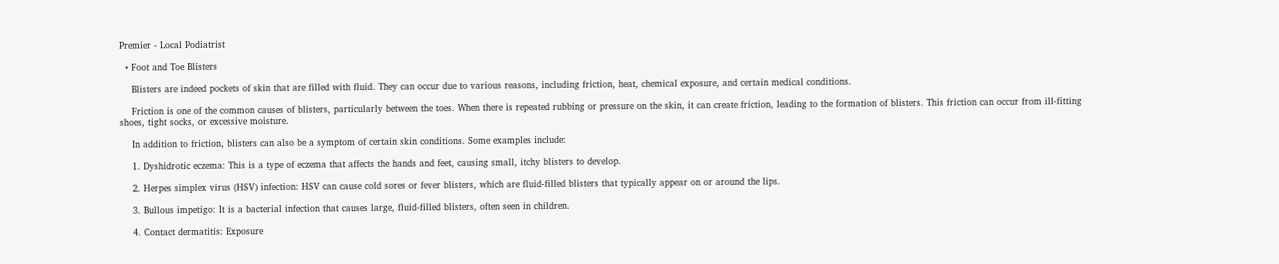Premier - Local Podiatrist

  • Foot and Toe Blisters

    Blisters are indeed pockets of skin that are filled with fluid. They can occur due to various reasons, including friction, heat, chemical exposure, and certain medical conditions.

    Friction is one of the common causes of blisters, particularly between the toes. When there is repeated rubbing or pressure on the skin, it can create friction, leading to the formation of blisters. This friction can occur from ill-fitting shoes, tight socks, or excessive moisture.

    In addition to friction, blisters can also be a symptom of certain skin conditions. Some examples include:

    1. Dyshidrotic eczema: This is a type of eczema that affects the hands and feet, causing small, itchy blisters to develop.

    2. Herpes simplex virus (HSV) infection: HSV can cause cold sores or fever blisters, which are fluid-filled blisters that typically appear on or around the lips.

    3. Bullous impetigo: It is a bacterial infection that causes large, fluid-filled blisters, often seen in children.

    4. Contact dermatitis: Exposure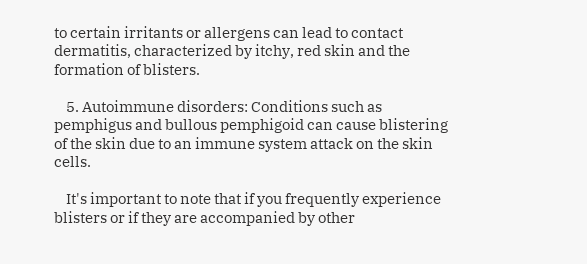to certain irritants or allergens can lead to contact dermatitis, characterized by itchy, red skin and the formation of blisters.

    5. Autoimmune disorders: Conditions such as pemphigus and bullous pemphigoid can cause blistering of the skin due to an immune system attack on the skin cells.

    It's important to note that if you frequently experience blisters or if they are accompanied by other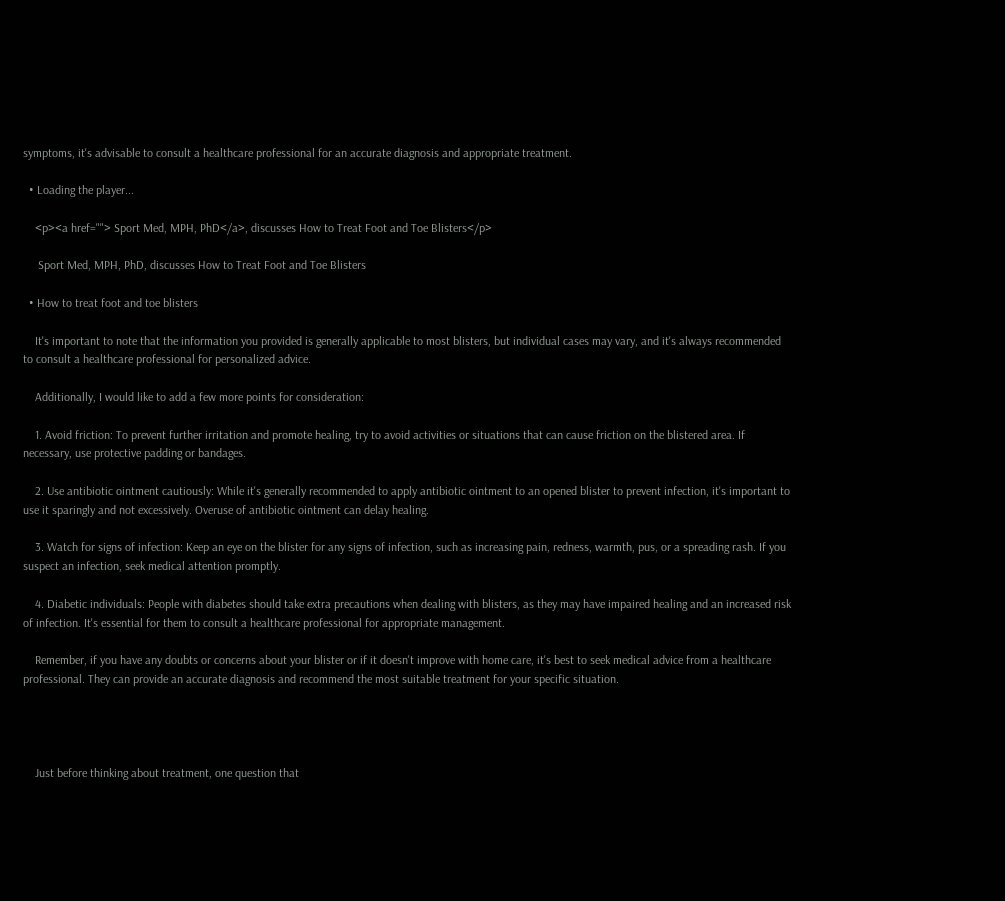symptoms, it's advisable to consult a healthcare professional for an accurate diagnosis and appropriate treatment.

  • Loading the player...

    <p><a href=""> Sport Med, MPH, PhD</a>, discusses How to Treat Foot and Toe Blisters</p>

     Sport Med, MPH, PhD, discusses How to Treat Foot and Toe Blisters

  • How to treat foot and toe blisters

    It's important to note that the information you provided is generally applicable to most blisters, but individual cases may vary, and it's always recommended to consult a healthcare professional for personalized advice.

    Additionally, I would like to add a few more points for consideration:

    1. Avoid friction: To prevent further irritation and promote healing, try to avoid activities or situations that can cause friction on the blistered area. If necessary, use protective padding or bandages.

    2. Use antibiotic ointment cautiously: While it's generally recommended to apply antibiotic ointment to an opened blister to prevent infection, it's important to use it sparingly and not excessively. Overuse of antibiotic ointment can delay healing.

    3. Watch for signs of infection: Keep an eye on the blister for any signs of infection, such as increasing pain, redness, warmth, pus, or a spreading rash. If you suspect an infection, seek medical attention promptly.

    4. Diabetic individuals: People with diabetes should take extra precautions when dealing with blisters, as they may have impaired healing and an increased risk of infection. It's essential for them to consult a healthcare professional for appropriate management.

    Remember, if you have any doubts or concerns about your blister or if it doesn't improve with home care, it's best to seek medical advice from a healthcare professional. They can provide an accurate diagnosis and recommend the most suitable treatment for your specific situation.




    Just before thinking about treatment, one question that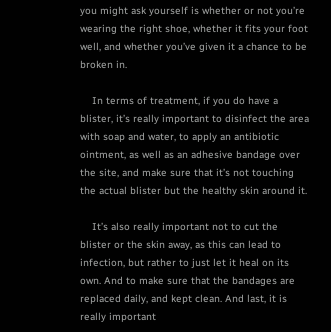you might ask yourself is whether or not you’re wearing the right shoe, whether it fits your foot well, and whether you’ve given it a chance to be broken in.

    In terms of treatment, if you do have a blister, it’s really important to disinfect the area with soap and water, to apply an antibiotic ointment, as well as an adhesive bandage over the site, and make sure that it’s not touching the actual blister but the healthy skin around it.

    It’s also really important not to cut the blister or the skin away, as this can lead to infection, but rather to just let it heal on its own. And to make sure that the bandages are replaced daily, and kept clean. And last, it is really important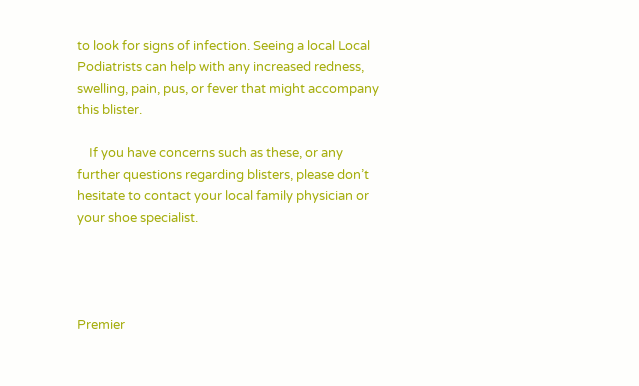to look for signs of infection. Seeing a local Local Podiatrists can help with any increased redness, swelling, pain, pus, or fever that might accompany this blister.

    If you have concerns such as these, or any further questions regarding blisters, please don’t hesitate to contact your local family physician or your shoe specialist.




Premier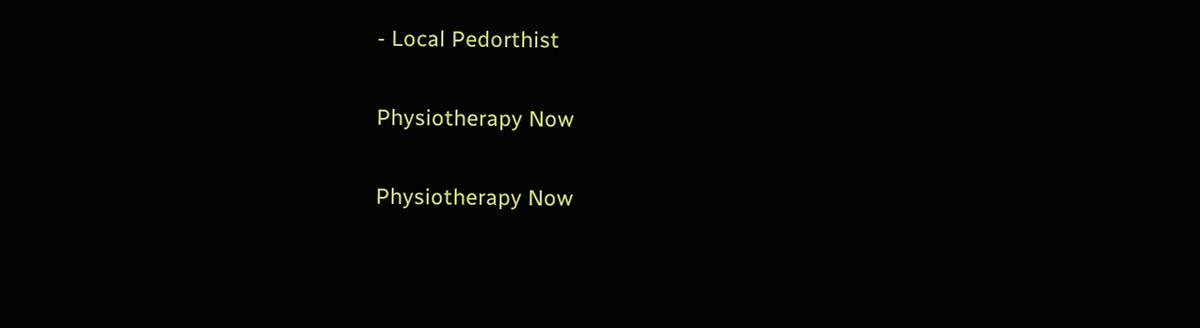- Local Pedorthist

Physiotherapy Now

Physiotherapy Now